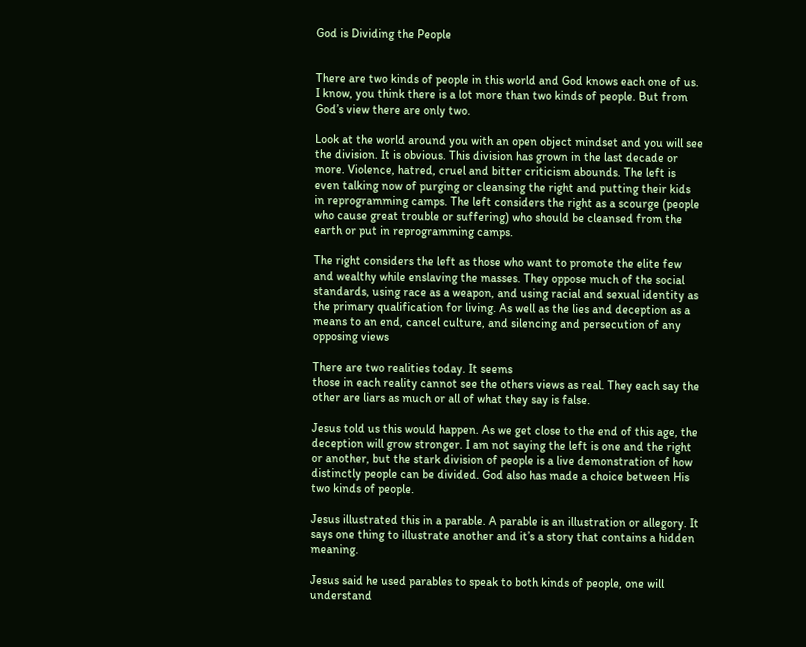God is Dividing the People


There are two kinds of people in this world and God knows each one of us. I know, you think there is a lot more than two kinds of people. But from God’s view there are only two.

Look at the world around you with an open object mindset and you will see the division. It is obvious. This division has grown in the last decade or more. Violence, hatred, cruel and bitter criticism abounds. The left is even talking now of purging or cleansing the right and putting their kids in reprogramming camps. The left considers the right as a scourge (people who cause great trouble or suffering) who should be cleansed from the earth or put in reprogramming camps.

The right considers the left as those who want to promote the elite few and wealthy while enslaving the masses. They oppose much of the social standards, using race as a weapon, and using racial and sexual identity as the primary qualification for living. As well as the lies and deception as a means to an end, cancel culture, and silencing and persecution of any opposing views

There are two realities today. It seems
those in each reality cannot see the others views as real. They each say the other are liars as much or all of what they say is false.

Jesus told us this would happen. As we get close to the end of this age, the deception will grow stronger. I am not saying the left is one and the right or another, but the stark division of people is a live demonstration of how distinctly people can be divided. God also has made a choice between His two kinds of people.

Jesus illustrated this in a parable. A parable is an illustration or allegory. It says one thing to illustrate another and it’s a story that contains a hidden meaning.

Jesus said he used parables to speak to both kinds of people, one will understand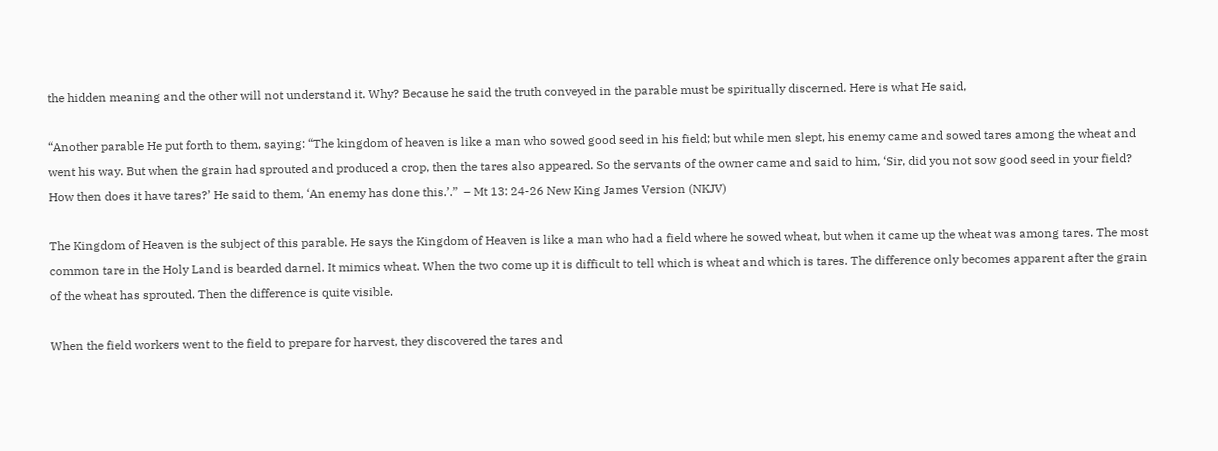the hidden meaning and the other will not understand it. Why? Because he said the truth conveyed in the parable must be spiritually discerned. Here is what He said,

“Another parable He put forth to them, saying: “The kingdom of heaven is like a man who sowed good seed in his field; but while men slept, his enemy came and sowed tares among the wheat and went his way. But when the grain had sprouted and produced a crop, then the tares also appeared. So the servants of the owner came and said to him, ‘Sir, did you not sow good seed in your field? How then does it have tares?’ He said to them, ‘An enemy has done this.’.”  – Mt 13: 24-26 New King James Version (NKJV)

The Kingdom of Heaven is the subject of this parable. He says the Kingdom of Heaven is like a man who had a field where he sowed wheat, but when it came up the wheat was among tares. The most common tare in the Holy Land is bearded darnel. It mimics wheat. When the two come up it is difficult to tell which is wheat and which is tares. The difference only becomes apparent after the grain of the wheat has sprouted. Then the difference is quite visible.

When the field workers went to the field to prepare for harvest, they discovered the tares and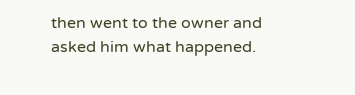then went to the owner and asked him what happened.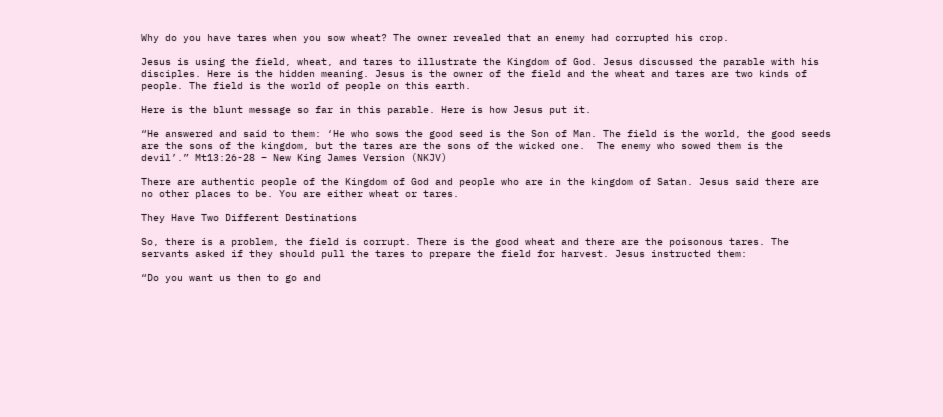Why do you have tares when you sow wheat? The owner revealed that an enemy had corrupted his crop.

Jesus is using the field, wheat, and tares to illustrate the Kingdom of God. Jesus discussed the parable with his disciples. Here is the hidden meaning. Jesus is the owner of the field and the wheat and tares are two kinds of people. The field is the world of people on this earth.

Here is the blunt message so far in this parable. Here is how Jesus put it.

“He answered and said to them: ‘He who sows the good seed is the Son of Man. The field is the world, the good seeds are the sons of the kingdom, but the tares are the sons of the wicked one.  The enemy who sowed them is the devil’.” Mt13:26-28 – New King James Version (NKJV)

There are authentic people of the Kingdom of God and people who are in the kingdom of Satan. Jesus said there are no other places to be. You are either wheat or tares.

They Have Two Different Destinations

So, there is a problem, the field is corrupt. There is the good wheat and there are the poisonous tares. The servants asked if they should pull the tares to prepare the field for harvest. Jesus instructed them:

“Do you want us then to go and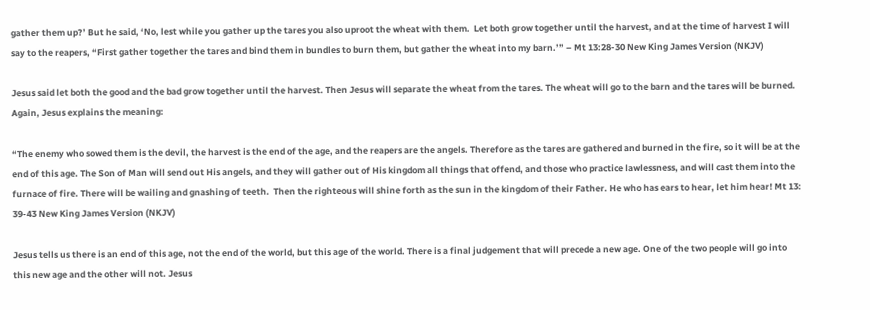gather them up?’ But he said, ‘No, lest while you gather up the tares you also uproot the wheat with them.  Let both grow together until the harvest, and at the time of harvest I will say to the reapers, “First gather together the tares and bind them in bundles to burn them, but gather the wheat into my barn.’” – Mt 13:28-30 New King James Version (NKJV)

Jesus said let both the good and the bad grow together until the harvest. Then Jesus will separate the wheat from the tares. The wheat will go to the barn and the tares will be burned. Again, Jesus explains the meaning:

“The enemy who sowed them is the devil, the harvest is the end of the age, and the reapers are the angels. Therefore as the tares are gathered and burned in the fire, so it will be at the end of this age. The Son of Man will send out His angels, and they will gather out of His kingdom all things that offend, and those who practice lawlessness, and will cast them into the furnace of fire. There will be wailing and gnashing of teeth.  Then the righteous will shine forth as the sun in the kingdom of their Father. He who has ears to hear, let him hear! Mt 13: 39-43 New King James Version (NKJV)

Jesus tells us there is an end of this age, not the end of the world, but this age of the world. There is a final judgement that will precede a new age. One of the two people will go into this new age and the other will not. Jesus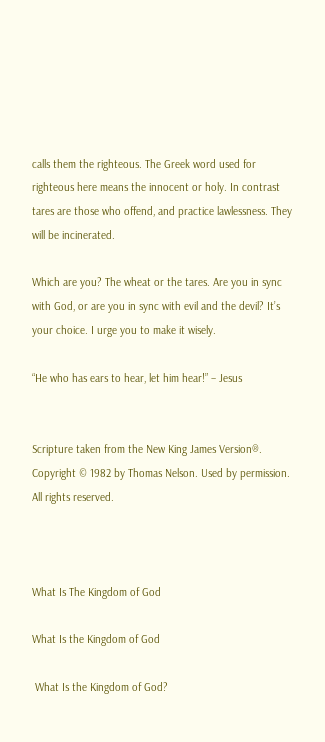calls them the righteous. The Greek word used for righteous here means the innocent or holy. In contrast tares are those who offend, and practice lawlessness. They will be incinerated.

Which are you? The wheat or the tares. Are you in sync with God, or are you in sync with evil and the devil? It’s your choice. I urge you to make it wisely.

“He who has ears to hear, let him hear!” – Jesus


Scripture taken from the New King James Version®. Copyright © 1982 by Thomas Nelson. Used by permission. All rights reserved.



What Is The Kingdom of God

What Is the Kingdom of God

 What Is the Kingdom of God?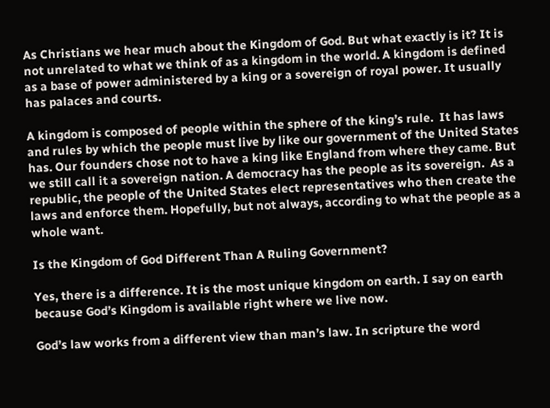As Christians we hear much about the Kingdom of God. But what exactly is it? It is not unrelated to what we think of as a kingdom in the world. A kingdom is defined as a base of power administered by a king or a sovereign of royal power. It usually has palaces and courts.

A kingdom is composed of people within the sphere of the king’s rule.  It has laws and rules by which the people must live by like our government of the United States has. Our founders chose not to have a king like England from where they came. But we still call it a sovereign nation. A democracy has the people as its sovereign.  As a republic, the people of the United States elect representatives who then create the laws and enforce them. Hopefully, but not always, according to what the people as a whole want.

Is the Kingdom of God Different Than A Ruling Government?

Yes, there is a difference. It is the most unique kingdom on earth. I say on earth because God’s Kingdom is available right where we live now.

God’s law works from a different view than man’s law. In scripture the word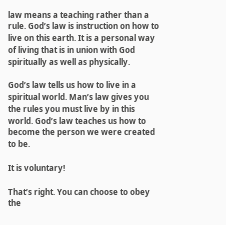law means a teaching rather than a rule. God’s law is instruction on how to live on this earth. It is a personal way of living that is in union with God spiritually as well as physically.

God’s law tells us how to live in a spiritual world. Man’s law gives you the rules you must live by in this world. God’s law teaches us how to become the person we were created to be.

It is voluntary!

That’s right. You can choose to obey the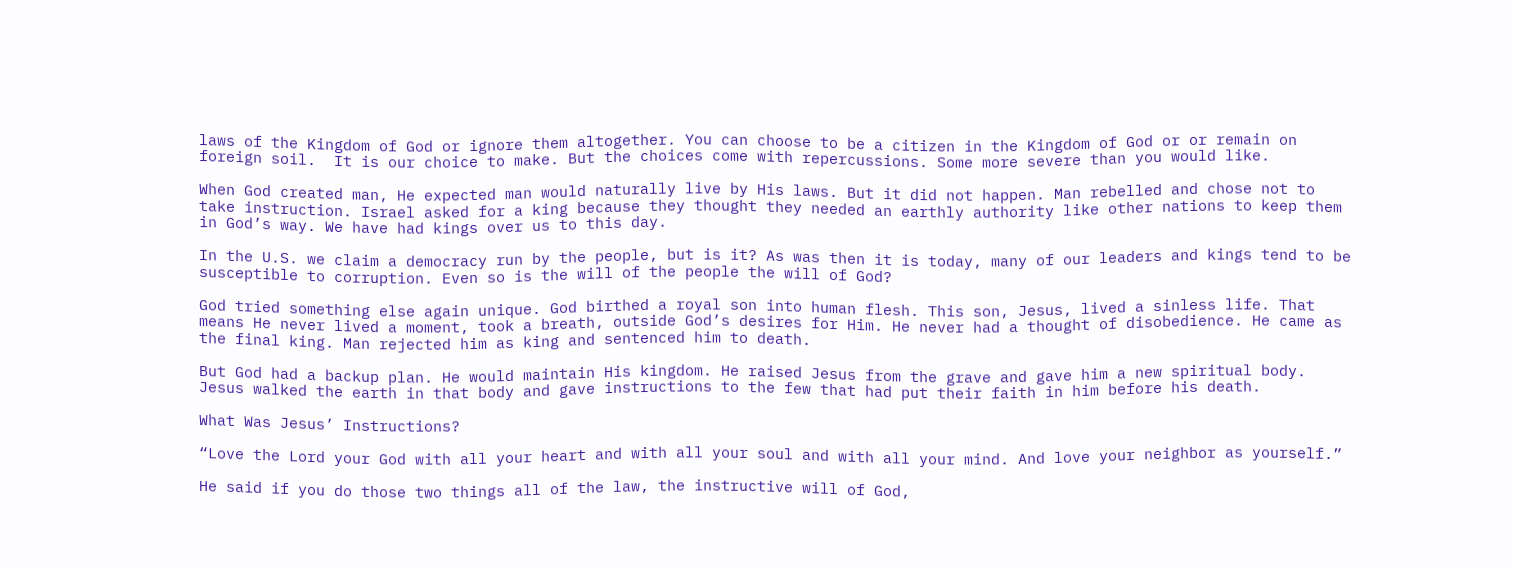laws of the Kingdom of God or ignore them altogether. You can choose to be a citizen in the Kingdom of God or or remain on foreign soil.  It is our choice to make. But the choices come with repercussions. Some more severe than you would like.

When God created man, He expected man would naturally live by His laws. But it did not happen. Man rebelled and chose not to take instruction. Israel asked for a king because they thought they needed an earthly authority like other nations to keep them in God’s way. We have had kings over us to this day.

In the U.S. we claim a democracy run by the people, but is it? As was then it is today, many of our leaders and kings tend to be susceptible to corruption. Even so is the will of the people the will of God?

God tried something else again unique. God birthed a royal son into human flesh. This son, Jesus, lived a sinless life. That means He never lived a moment, took a breath, outside God’s desires for Him. He never had a thought of disobedience. He came as the final king. Man rejected him as king and sentenced him to death.

But God had a backup plan. He would maintain His kingdom. He raised Jesus from the grave and gave him a new spiritual body. Jesus walked the earth in that body and gave instructions to the few that had put their faith in him before his death.

What Was Jesus’ Instructions?

“Love the Lord your God with all your heart and with all your soul and with all your mind. And love your neighbor as yourself.”

He said if you do those two things all of the law, the instructive will of God,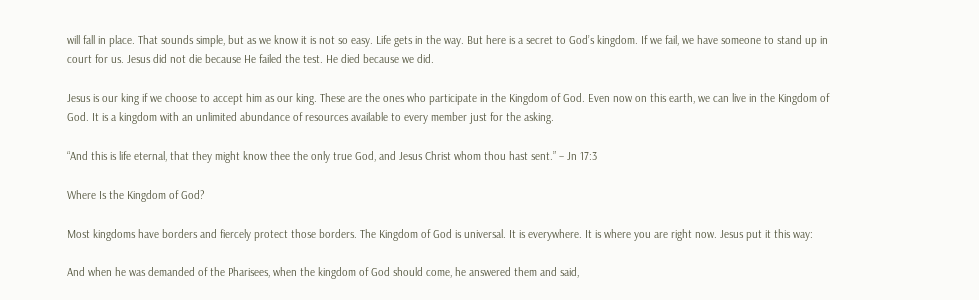will fall in place. That sounds simple, but as we know it is not so easy. Life gets in the way. But here is a secret to God’s kingdom. If we fail, we have someone to stand up in court for us. Jesus did not die because He failed the test. He died because we did.

Jesus is our king if we choose to accept him as our king. These are the ones who participate in the Kingdom of God. Even now on this earth, we can live in the Kingdom of God. It is a kingdom with an unlimited abundance of resources available to every member just for the asking.

“And this is life eternal, that they might know thee the only true God, and Jesus Christ whom thou hast sent.” – Jn 17:3

Where Is the Kingdom of God?

Most kingdoms have borders and fiercely protect those borders. The Kingdom of God is universal. It is everywhere. It is where you are right now. Jesus put it this way:

And when he was demanded of the Pharisees, when the kingdom of God should come, he answered them and said,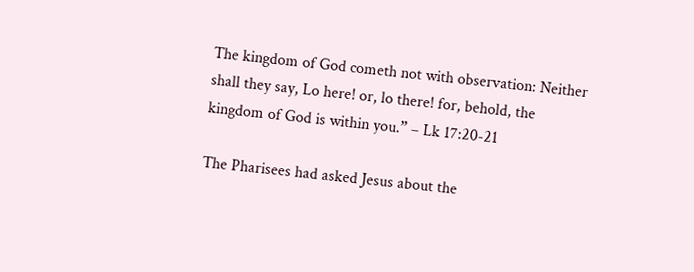The kingdom of God cometh not with observation: Neither shall they say, Lo here! or, lo there! for, behold, the kingdom of God is within you.” – Lk 17:20-21

The Pharisees had asked Jesus about the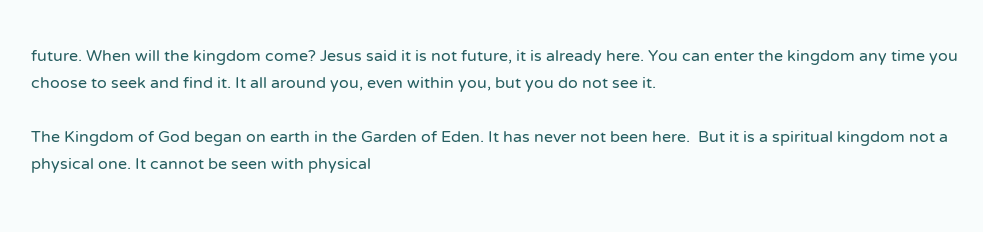future. When will the kingdom come? Jesus said it is not future, it is already here. You can enter the kingdom any time you choose to seek and find it. It all around you, even within you, but you do not see it.

The Kingdom of God began on earth in the Garden of Eden. It has never not been here.  But it is a spiritual kingdom not a physical one. It cannot be seen with physical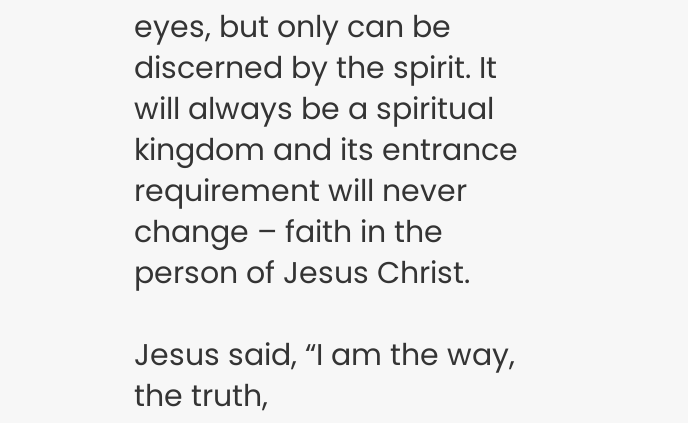eyes, but only can be discerned by the spirit. It will always be a spiritual kingdom and its entrance requirement will never change – faith in the person of Jesus Christ.

Jesus said, “I am the way, the truth,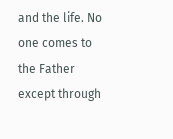and the life. No one comes to the Father except through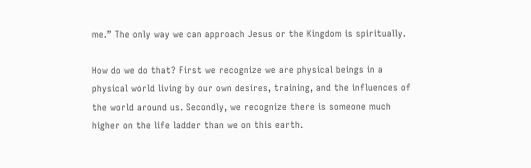me.” The only way we can approach Jesus or the Kingdom is spiritually.

How do we do that? First we recognize we are physical beings in a physical world living by our own desires, training, and the influences of the world around us. Secondly, we recognize there is someone much higher on the life ladder than we on this earth.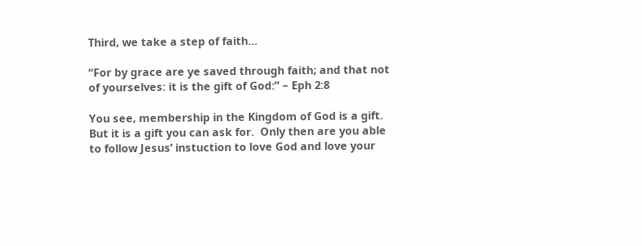Third, we take a step of faith…

“For by grace are ye saved through faith; and that not of yourselves: it is the gift of God:” – Eph 2:8

You see, membership in the Kingdom of God is a gift. But it is a gift you can ask for.  Only then are you able to follow Jesus’ instuction to love God and love your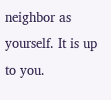neighbor as yourself. It is up to you.